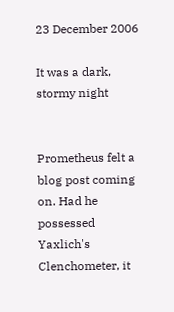23 December 2006

It was a dark, stormy night


Prometheus felt a blog post coming on. Had he possessed Yaxlich's Clenchometer, it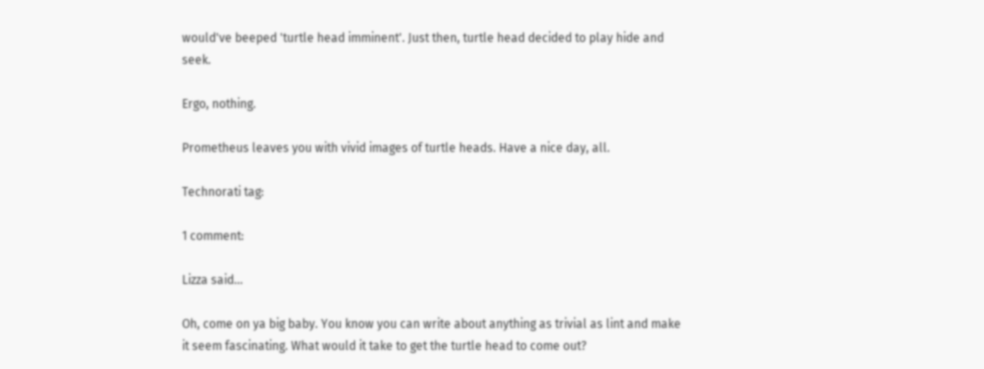would've beeped 'turtle head imminent'. Just then, turtle head decided to play hide and seek.

Ergo, nothing.

Prometheus leaves you with vivid images of turtle heads. Have a nice day, all.

Technorati tag:

1 comment:

Lizza said...

Oh, come on ya big baby. You know you can write about anything as trivial as lint and make it seem fascinating. What would it take to get the turtle head to come out?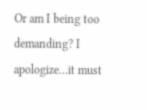Or am I being too demanding? I apologize...it must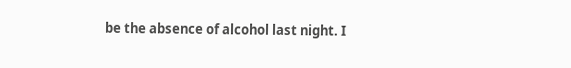be the absence of alcohol last night. I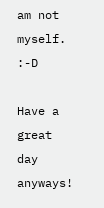am not myself. :-D

Have a great day anyways!